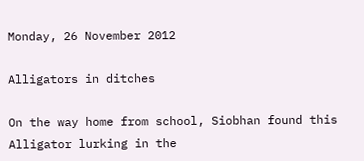Monday, 26 November 2012

Alligators in ditches

On the way home from school, Siobhan found this Alligator lurking in the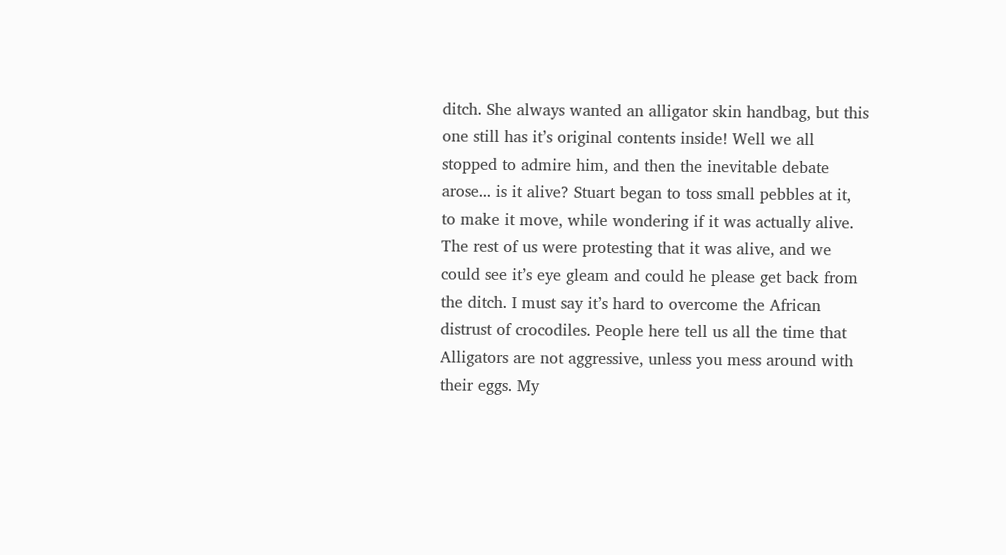ditch. She always wanted an alligator skin handbag, but this one still has it’s original contents inside! Well we all stopped to admire him, and then the inevitable debate arose... is it alive? Stuart began to toss small pebbles at it, to make it move, while wondering if it was actually alive. The rest of us were protesting that it was alive, and we could see it’s eye gleam and could he please get back from the ditch. I must say it’s hard to overcome the African distrust of crocodiles. People here tell us all the time that Alligators are not aggressive, unless you mess around with their eggs. My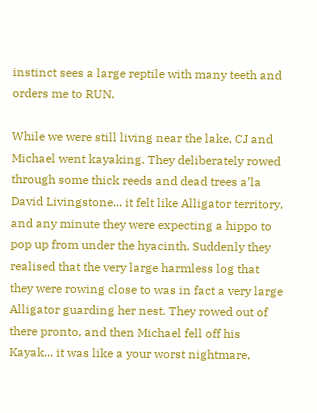instinct sees a large reptile with many teeth and orders me to RUN.

While we were still living near the lake, CJ and Michael went kayaking. They deliberately rowed through some thick reeds and dead trees a’la David Livingstone... it felt like Alligator territory, and any minute they were expecting a hippo to pop up from under the hyacinth. Suddenly they realised that the very large harmless log that they were rowing close to was in fact a very large Alligator guarding her nest. They rowed out of there pronto, and then Michael fell off his Kayak... it was like a your worst nightmare,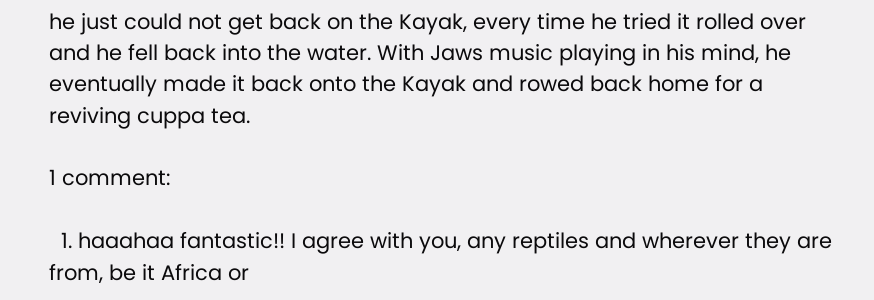he just could not get back on the Kayak, every time he tried it rolled over and he fell back into the water. With Jaws music playing in his mind, he eventually made it back onto the Kayak and rowed back home for a reviving cuppa tea.

1 comment:

  1. haaahaa fantastic!! I agree with you, any reptiles and wherever they are from, be it Africa or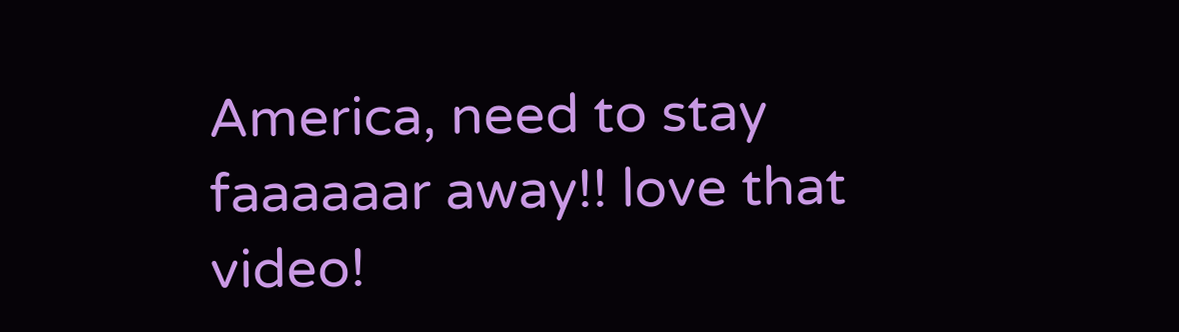America, need to stay faaaaaar away!! love that video!